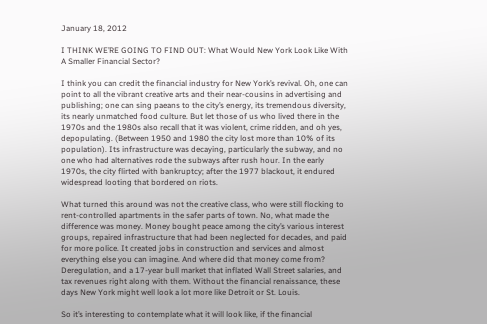January 18, 2012

I THINK WE’RE GOING TO FIND OUT: What Would New York Look Like With A Smaller Financial Sector?

I think you can credit the financial industry for New York’s revival. Oh, one can point to all the vibrant creative arts and their near-cousins in advertising and publishing; one can sing paeans to the city’s energy, its tremendous diversity, its nearly unmatched food culture. But let those of us who lived there in the 1970s and the 1980s also recall that it was violent, crime ridden, and oh yes, depopulating. (Between 1950 and 1980 the city lost more than 10% of its population). Its infrastructure was decaying, particularly the subway, and no one who had alternatives rode the subways after rush hour. In the early 1970s, the city flirted with bankruptcy; after the 1977 blackout, it endured widespread looting that bordered on riots.

What turned this around was not the creative class, who were still flocking to rent-controlled apartments in the safer parts of town. No, what made the difference was money. Money bought peace among the city’s various interest groups, repaired infrastructure that had been neglected for decades, and paid for more police. It created jobs in construction and services and almost everything else you can imagine. And where did that money come from? Deregulation, and a 17-year bull market that inflated Wall Street salaries, and tax revenues right along with them. Without the financial renaissance, these days New York might well look a lot more like Detroit or St. Louis.

So it’s interesting to contemplate what it will look like, if the financial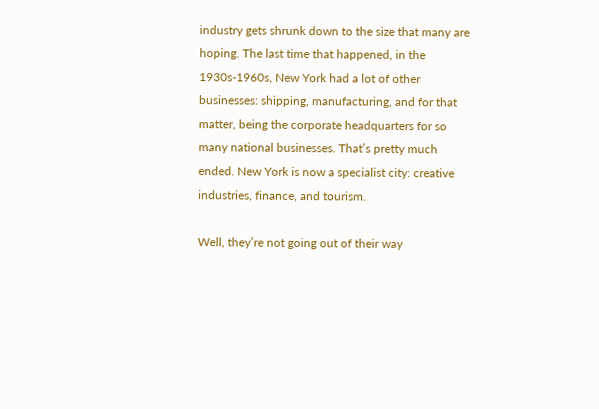industry gets shrunk down to the size that many are hoping. The last time that happened, in the 1930s-1960s, New York had a lot of other businesses: shipping, manufacturing, and for that matter, being the corporate headquarters for so many national businesses. That’s pretty much ended. New York is now a specialist city: creative industries, finance, and tourism.

Well, they’re not going out of their way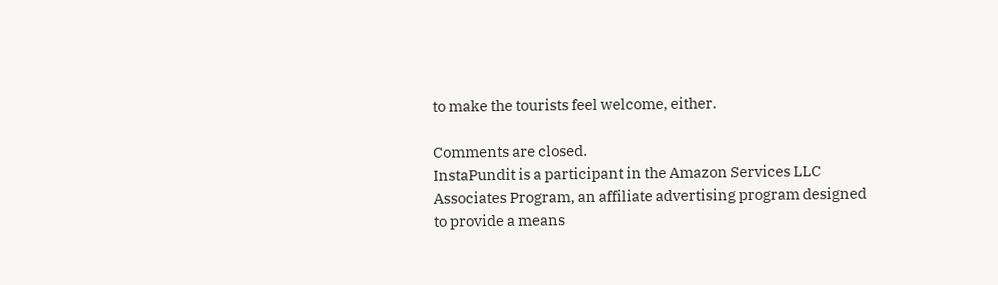to make the tourists feel welcome, either.

Comments are closed.
InstaPundit is a participant in the Amazon Services LLC Associates Program, an affiliate advertising program designed to provide a means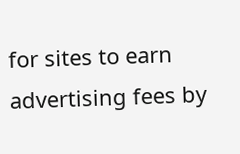for sites to earn advertising fees by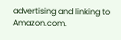advertising and linking to Amazon.com.